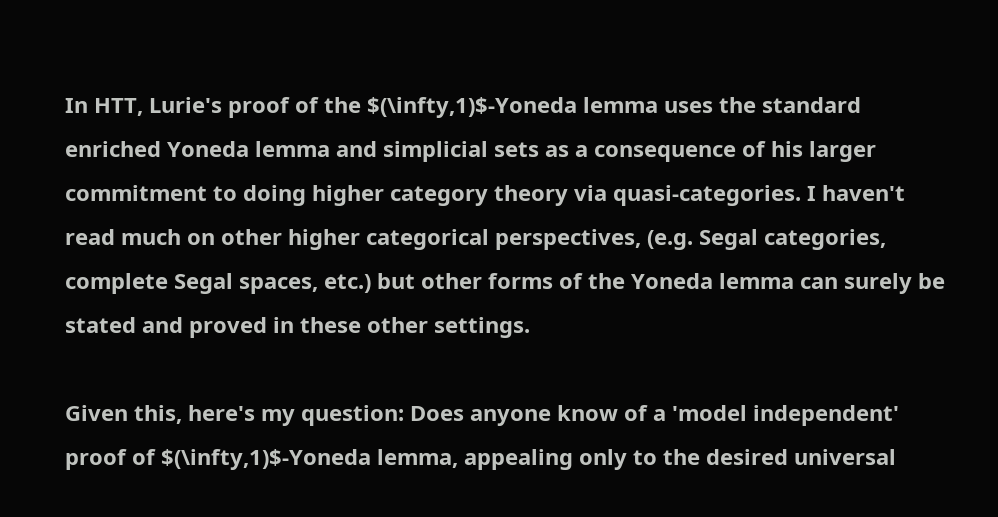In HTT, Lurie's proof of the $(\infty,1)$-Yoneda lemma uses the standard enriched Yoneda lemma and simplicial sets as a consequence of his larger commitment to doing higher category theory via quasi-categories. I haven't read much on other higher categorical perspectives, (e.g. Segal categories, complete Segal spaces, etc.) but other forms of the Yoneda lemma can surely be stated and proved in these other settings.

Given this, here's my question: Does anyone know of a 'model independent' proof of $(\infty,1)$-Yoneda lemma, appealing only to the desired universal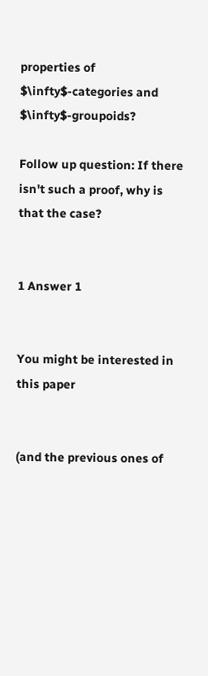properties of $\infty$-categories and $\infty$-groupoids?

Follow up question: If there isn't such a proof, why is that the case?


1 Answer 1


You might be interested in this paper


(and the previous ones of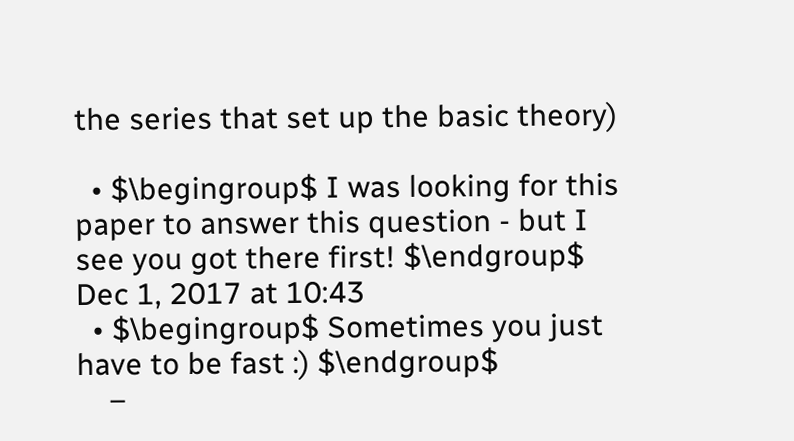the series that set up the basic theory)

  • $\begingroup$ I was looking for this paper to answer this question - but I see you got there first! $\endgroup$ Dec 1, 2017 at 10:43
  • $\begingroup$ Sometimes you just have to be fast :) $\endgroup$
    –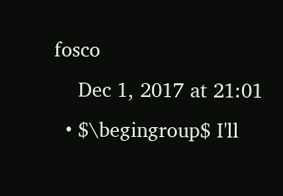fosco
    Dec 1, 2017 at 21:01
  • $\begingroup$ I'll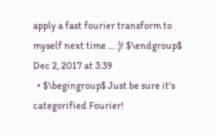apply a fast fourier transform to myself next time ... :)! $\endgroup$ Dec 2, 2017 at 3:39
  • $\begingroup$ Just be sure it's categorified Fourier!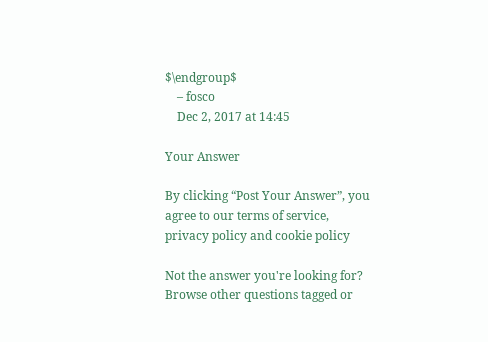$\endgroup$
    – fosco
    Dec 2, 2017 at 14:45

Your Answer

By clicking “Post Your Answer”, you agree to our terms of service, privacy policy and cookie policy

Not the answer you're looking for? Browse other questions tagged or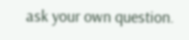ask your own question.